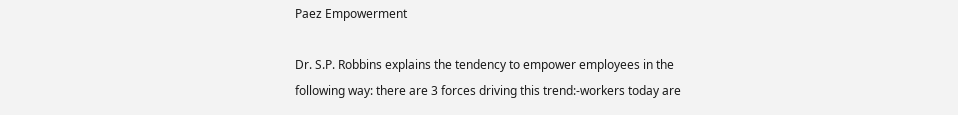Paez Empowerment

Dr. S.P. Robbins explains the tendency to empower employees in the following way: there are 3 forces driving this trend:-workers today are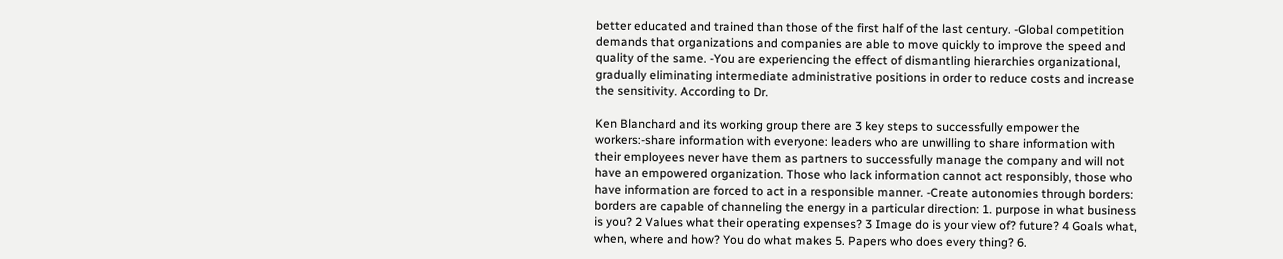better educated and trained than those of the first half of the last century. -Global competition demands that organizations and companies are able to move quickly to improve the speed and quality of the same. -You are experiencing the effect of dismantling hierarchies organizational, gradually eliminating intermediate administrative positions in order to reduce costs and increase the sensitivity. According to Dr.

Ken Blanchard and its working group there are 3 key steps to successfully empower the workers:-share information with everyone: leaders who are unwilling to share information with their employees never have them as partners to successfully manage the company and will not have an empowered organization. Those who lack information cannot act responsibly, those who have information are forced to act in a responsible manner. -Create autonomies through borders: borders are capable of channeling the energy in a particular direction: 1. purpose in what business is you? 2 Values what their operating expenses? 3 Image do is your view of? future? 4 Goals what, when, where and how? You do what makes 5. Papers who does every thing? 6.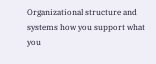Organizational structure and systems how you support what you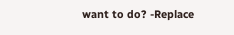want to do? -Replace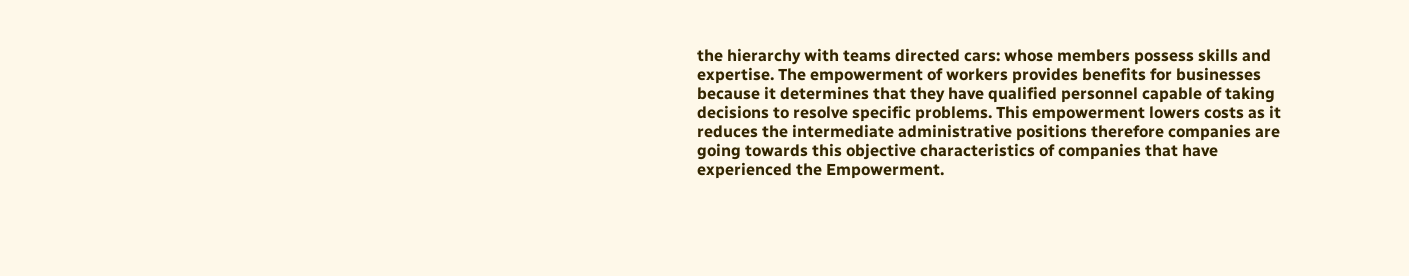the hierarchy with teams directed cars: whose members possess skills and expertise. The empowerment of workers provides benefits for businesses because it determines that they have qualified personnel capable of taking decisions to resolve specific problems. This empowerment lowers costs as it reduces the intermediate administrative positions therefore companies are going towards this objective characteristics of companies that have experienced the Empowerment.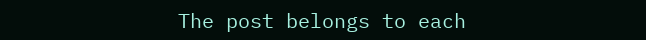The post belongs to each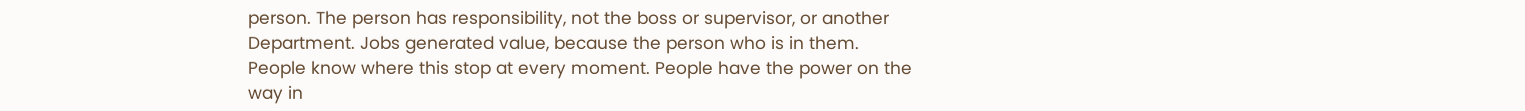person. The person has responsibility, not the boss or supervisor, or another Department. Jobs generated value, because the person who is in them. People know where this stop at every moment. People have the power on the way in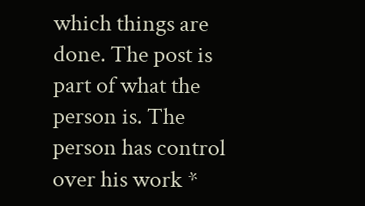which things are done. The post is part of what the person is. The person has control over his work *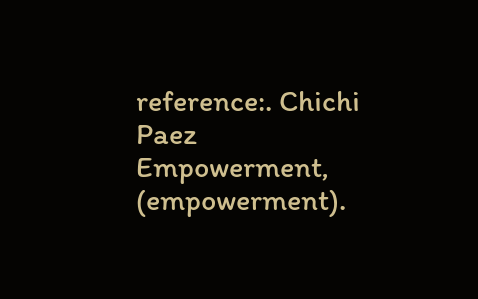reference:. Chichi Paez Empowerment, (empowerment).